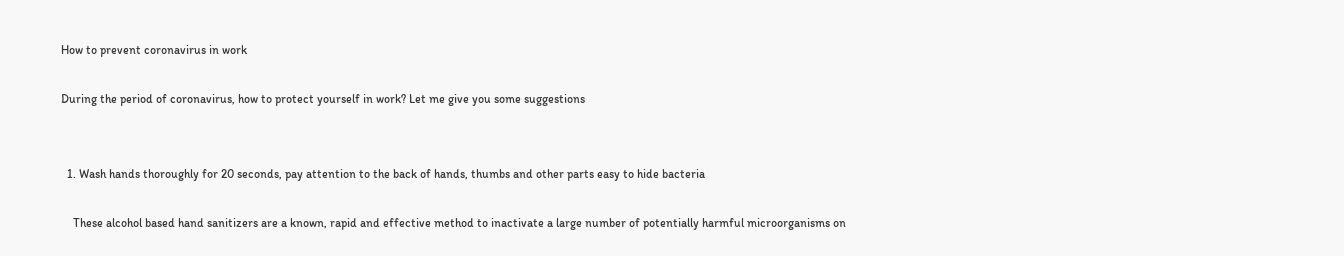How to prevent coronavirus in work

During the period of coronavirus, how to protect yourself in work? Let me give you some suggestions


  1. Wash hands thoroughly for 20 seconds, pay attention to the back of hands, thumbs and other parts easy to hide bacteria

    These alcohol based hand sanitizers are a known, rapid and effective method to inactivate a large number of potentially harmful microorganisms on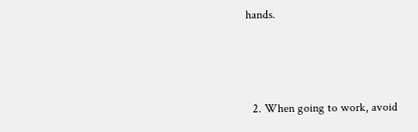hands.



  2. When going to work, avoid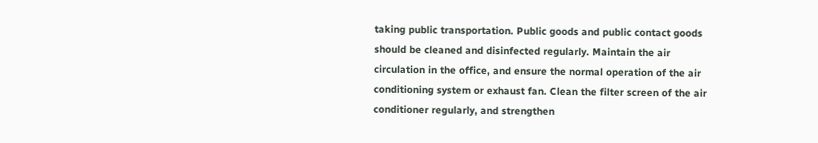taking public transportation. Public goods and public contact goods should be cleaned and disinfected regularly. Maintain the air circulation in the office, and ensure the normal operation of the air conditioning system or exhaust fan. Clean the filter screen of the air conditioner regularly, and strengthen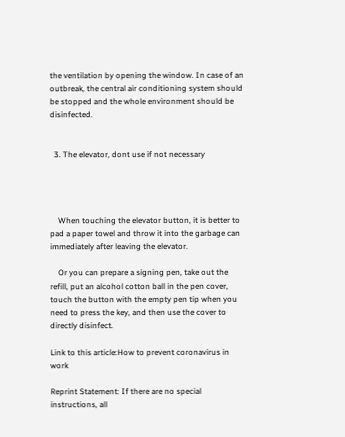the ventilation by opening the window. In case of an outbreak, the central air conditioning system should be stopped and the whole environment should be disinfected.


  3. The elevator, dont use if not necessary




    When touching the elevator button, it is better to pad a paper towel and throw it into the garbage can immediately after leaving the elevator.

    Or you can prepare a signing pen, take out the refill, put an alcohol cotton ball in the pen cover, touch the button with the empty pen tip when you need to press the key, and then use the cover to directly disinfect.

Link to this article:How to prevent coronavirus in work

Reprint Statement: If there are no special instructions, all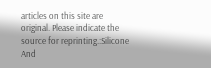articles on this site are original. Please indicate the source for reprinting.:Silicone And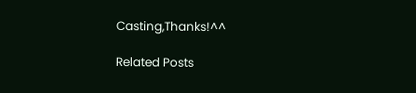Casting,Thanks!^^

Related Posts